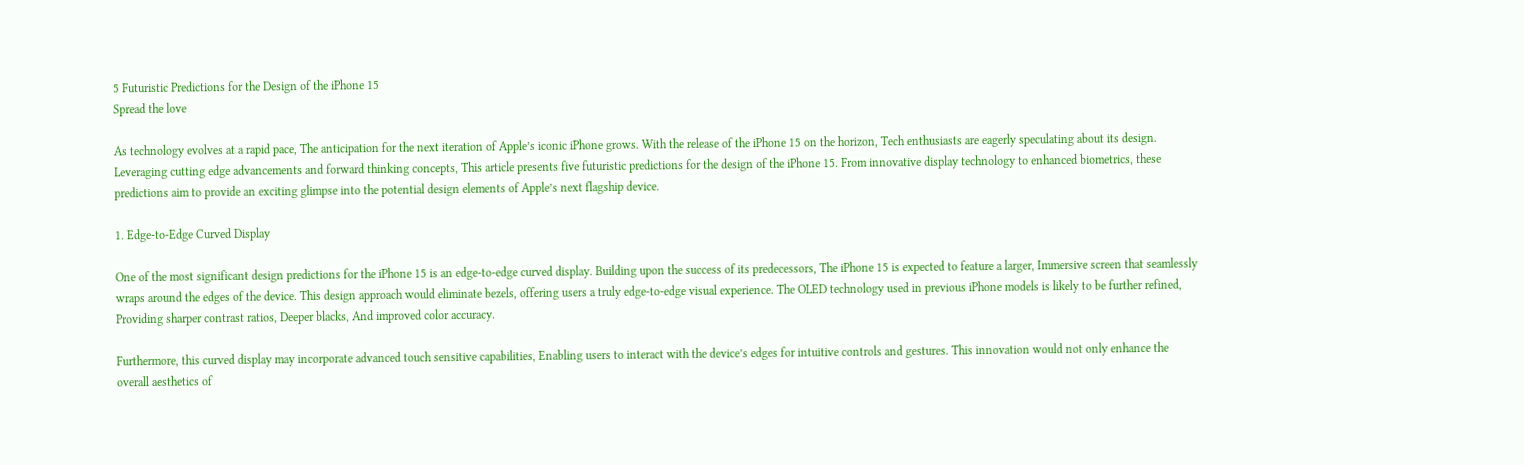5 Futuristic Predictions for the Design of the iPhone 15
Spread the love

As technology evolves at a rapid pace, The anticipation for the next iteration of Apple’s iconic iPhone grows. With the release of the iPhone 15 on the horizon, Tech enthusiasts are eagerly speculating about its design. Leveraging cutting edge advancements and forward thinking concepts, This article presents five futuristic predictions for the design of the iPhone 15. From innovative display technology to enhanced biometrics, these predictions aim to provide an exciting glimpse into the potential design elements of Apple’s next flagship device.

1. Edge-to-Edge Curved Display

One of the most significant design predictions for the iPhone 15 is an edge-to-edge curved display. Building upon the success of its predecessors, The iPhone 15 is expected to feature a larger, Immersive screen that seamlessly wraps around the edges of the device. This design approach would eliminate bezels, offering users a truly edge-to-edge visual experience. The OLED technology used in previous iPhone models is likely to be further refined, Providing sharper contrast ratios, Deeper blacks, And improved color accuracy.

Furthermore, this curved display may incorporate advanced touch sensitive capabilities, Enabling users to interact with the device’s edges for intuitive controls and gestures. This innovation would not only enhance the overall aesthetics of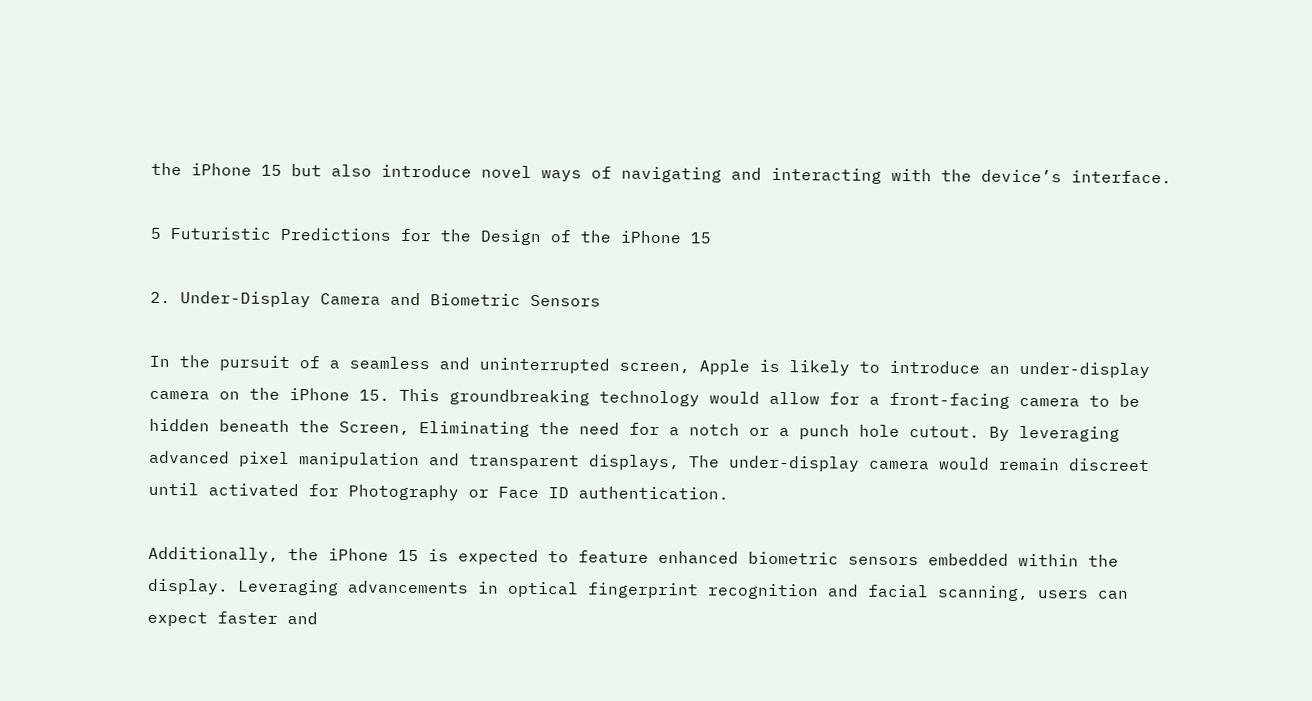the iPhone 15 but also introduce novel ways of navigating and interacting with the device’s interface.

5 Futuristic Predictions for the Design of the iPhone 15

2. Under-Display Camera and Biometric Sensors

In the pursuit of a seamless and uninterrupted screen, Apple is likely to introduce an under-display camera on the iPhone 15. This groundbreaking technology would allow for a front-facing camera to be hidden beneath the Screen, Eliminating the need for a notch or a punch hole cutout. By leveraging advanced pixel manipulation and transparent displays, The under-display camera would remain discreet until activated for Photography or Face ID authentication.

Additionally, the iPhone 15 is expected to feature enhanced biometric sensors embedded within the display. Leveraging advancements in optical fingerprint recognition and facial scanning, users can expect faster and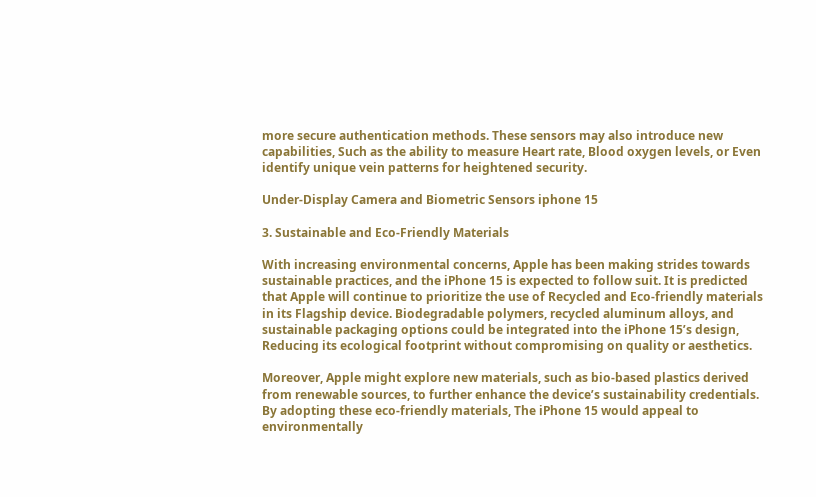more secure authentication methods. These sensors may also introduce new capabilities, Such as the ability to measure Heart rate, Blood oxygen levels, or Even identify unique vein patterns for heightened security.

Under-Display Camera and Biometric Sensors iphone 15

3. Sustainable and Eco-Friendly Materials

With increasing environmental concerns, Apple has been making strides towards sustainable practices, and the iPhone 15 is expected to follow suit. It is predicted that Apple will continue to prioritize the use of Recycled and Eco-friendly materials in its Flagship device. Biodegradable polymers, recycled aluminum alloys, and sustainable packaging options could be integrated into the iPhone 15’s design, Reducing its ecological footprint without compromising on quality or aesthetics.

Moreover, Apple might explore new materials, such as bio-based plastics derived from renewable sources, to further enhance the device’s sustainability credentials. By adopting these eco-friendly materials, The iPhone 15 would appeal to environmentally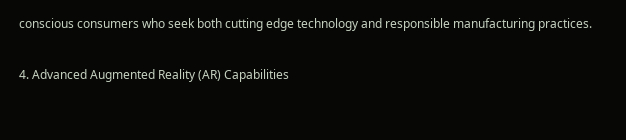conscious consumers who seek both cutting edge technology and responsible manufacturing practices.

4. Advanced Augmented Reality (AR) Capabilities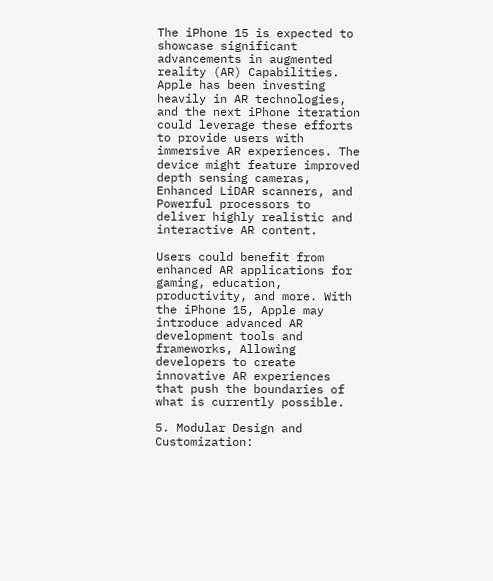The iPhone 15 is expected to showcase significant advancements in augmented reality (AR) Capabilities. Apple has been investing heavily in AR technologies, and the next iPhone iteration could leverage these efforts to provide users with immersive AR experiences. The device might feature improved depth sensing cameras, Enhanced LiDAR scanners, and Powerful processors to deliver highly realistic and interactive AR content.

Users could benefit from enhanced AR applications for gaming, education, productivity, and more. With the iPhone 15, Apple may introduce advanced AR development tools and frameworks, Allowing developers to create innovative AR experiences that push the boundaries of what is currently possible.

5. Modular Design and Customization: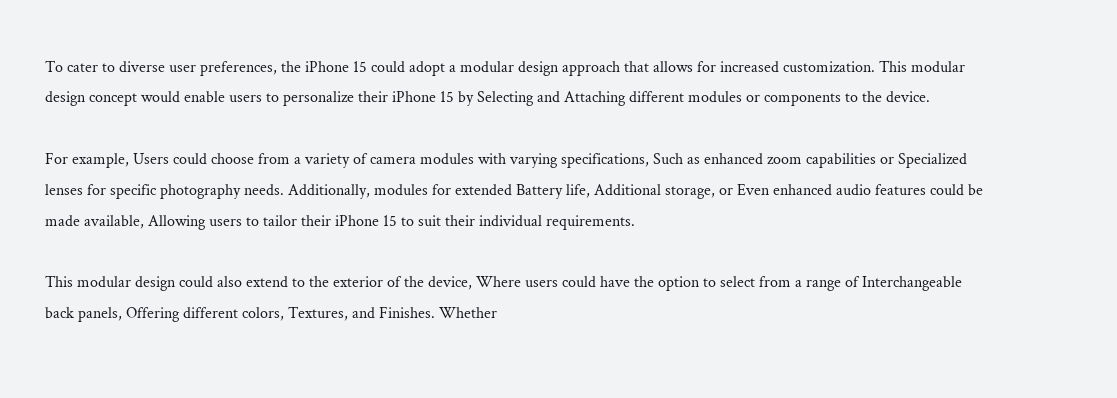To cater to diverse user preferences, the iPhone 15 could adopt a modular design approach that allows for increased customization. This modular design concept would enable users to personalize their iPhone 15 by Selecting and Attaching different modules or components to the device.

For example, Users could choose from a variety of camera modules with varying specifications, Such as enhanced zoom capabilities or Specialized lenses for specific photography needs. Additionally, modules for extended Battery life, Additional storage, or Even enhanced audio features could be made available, Allowing users to tailor their iPhone 15 to suit their individual requirements.

This modular design could also extend to the exterior of the device, Where users could have the option to select from a range of Interchangeable back panels, Offering different colors, Textures, and Finishes. Whether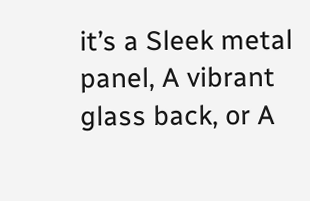it’s a Sleek metal panel, A vibrant glass back, or A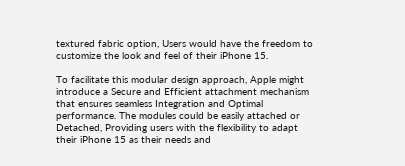textured fabric option, Users would have the freedom to customize the look and feel of their iPhone 15.

To facilitate this modular design approach, Apple might introduce a Secure and Efficient attachment mechanism that ensures seamless Integration and Optimal performance. The modules could be easily attached or Detached, Providing users with the flexibility to adapt their iPhone 15 as their needs and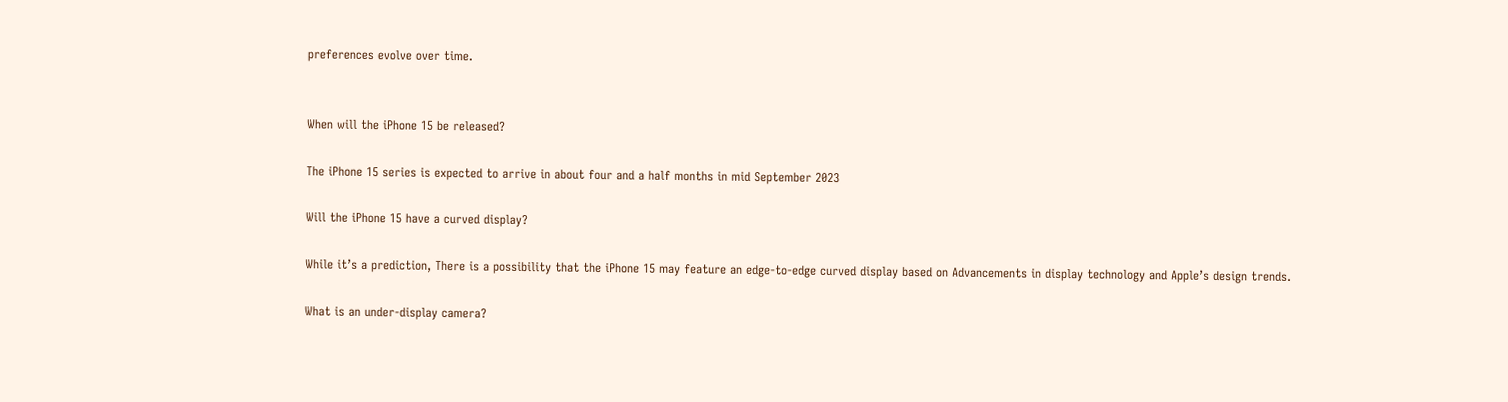preferences evolve over time.


When will the iPhone 15 be released?

The iPhone 15 series is expected to arrive in about four and a half months in mid September 2023

Will the iPhone 15 have a curved display?

While it’s a prediction, There is a possibility that the iPhone 15 may feature an edge-to-edge curved display based on Advancements in display technology and Apple’s design trends.

What is an under-display camera?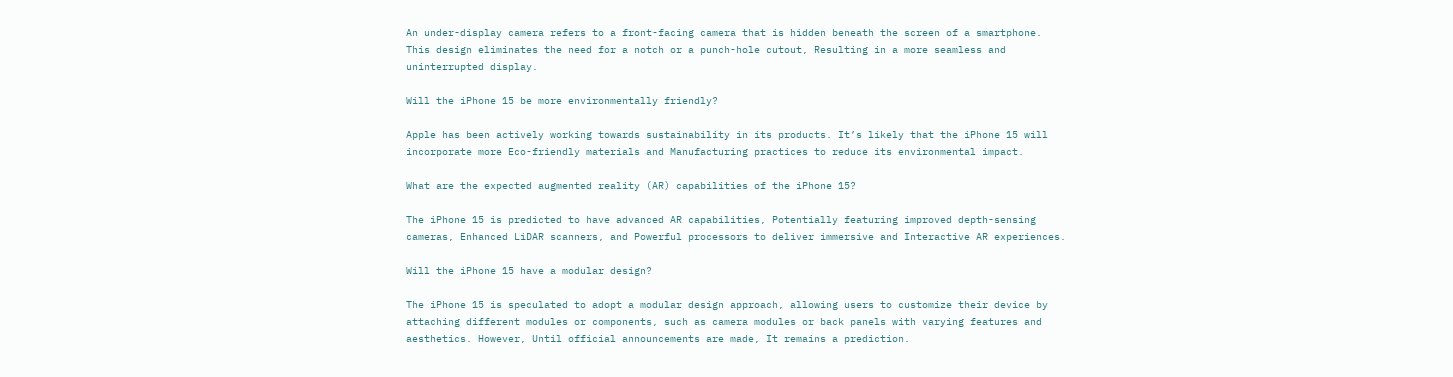An under-display camera refers to a front-facing camera that is hidden beneath the screen of a smartphone. This design eliminates the need for a notch or a punch-hole cutout, Resulting in a more seamless and uninterrupted display.

Will the iPhone 15 be more environmentally friendly?

Apple has been actively working towards sustainability in its products. It’s likely that the iPhone 15 will incorporate more Eco-friendly materials and Manufacturing practices to reduce its environmental impact.

What are the expected augmented reality (AR) capabilities of the iPhone 15?

The iPhone 15 is predicted to have advanced AR capabilities, Potentially featuring improved depth-sensing cameras, Enhanced LiDAR scanners, and Powerful processors to deliver immersive and Interactive AR experiences.

Will the iPhone 15 have a modular design?

The iPhone 15 is speculated to adopt a modular design approach, allowing users to customize their device by attaching different modules or components, such as camera modules or back panels with varying features and aesthetics. However, Until official announcements are made, It remains a prediction.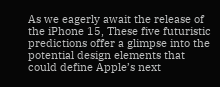As we eagerly await the release of the iPhone 15, These five futuristic predictions offer a glimpse into the potential design elements that could define Apple’s next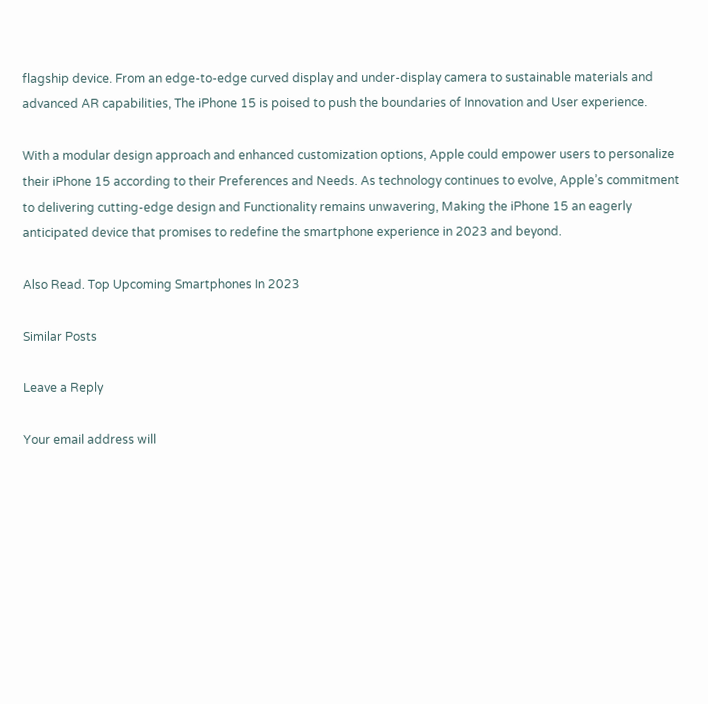flagship device. From an edge-to-edge curved display and under-display camera to sustainable materials and advanced AR capabilities, The iPhone 15 is poised to push the boundaries of Innovation and User experience.

With a modular design approach and enhanced customization options, Apple could empower users to personalize their iPhone 15 according to their Preferences and Needs. As technology continues to evolve, Apple’s commitment to delivering cutting-edge design and Functionality remains unwavering, Making the iPhone 15 an eagerly anticipated device that promises to redefine the smartphone experience in 2023 and beyond.

Also Read. Top Upcoming Smartphones In 2023

Similar Posts

Leave a Reply

Your email address will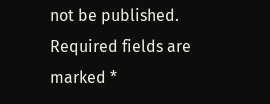not be published. Required fields are marked *